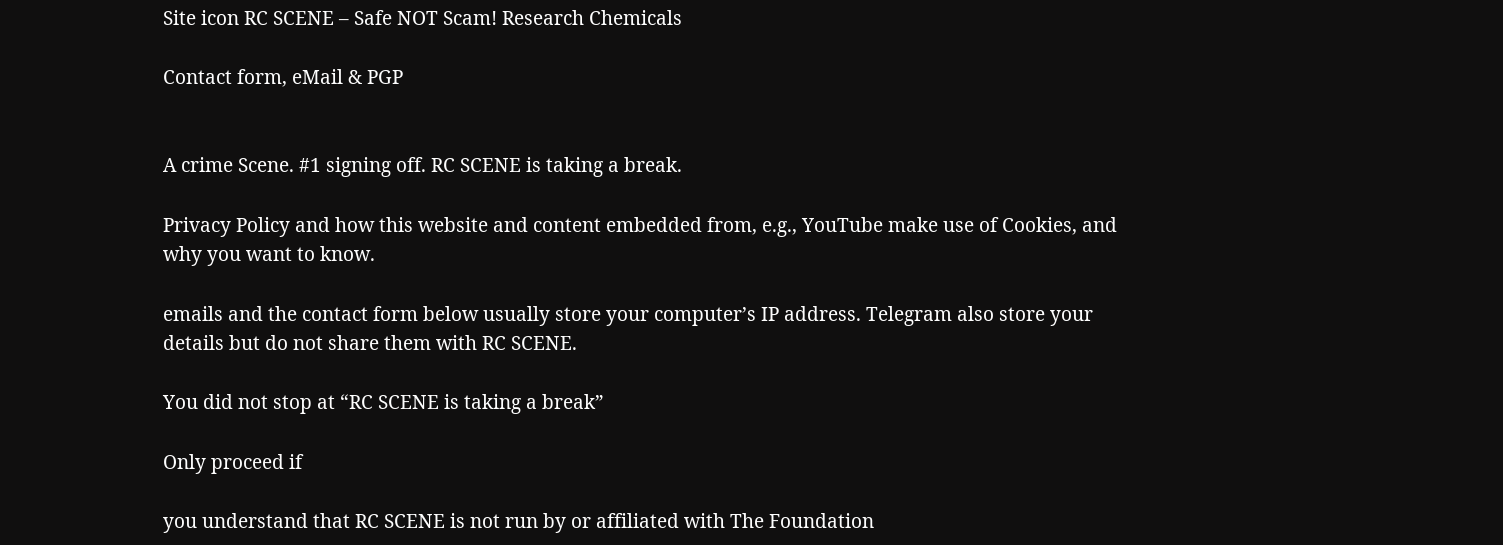Site icon RC SCENE – Safe NOT Scam! Research Chemicals

Contact form, eMail & PGP


A crime Scene. #1 signing off. RC SCENE is taking a break.

Privacy Policy and how this website and content embedded from, e.g., YouTube make use of Cookies, and why you want to know.

emails and the contact form below usually store your computer’s IP address. Telegram also store your details but do not share them with RC SCENE.

You did not stop at “RC SCENE is taking a break”

Only proceed if

you understand that RC SCENE is not run by or affiliated with The Foundation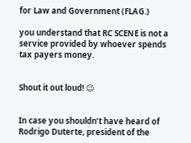for Law and Government (FLAG.)

you understand that RC SCENE is not a service provided by whoever spends tax payers money.


Shout it out loud! 😉


In case you shouldn’t have heard of Rodrigo Duterte, president of the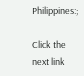Philippines:;

Click the next link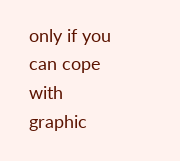only if you can cope with graphic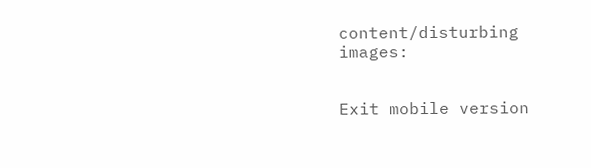content/disturbing images:


Exit mobile version